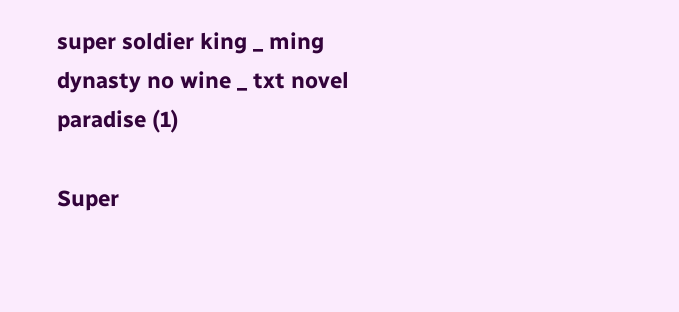super soldier king _ ming dynasty no wine _ txt novel paradise (1)

Super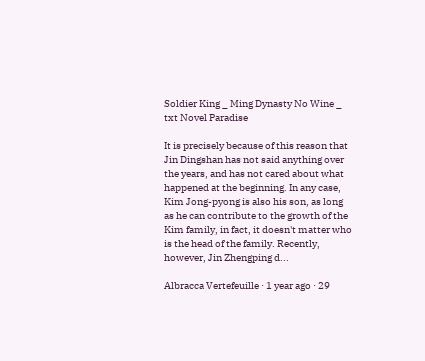Soldier King _ Ming Dynasty No Wine _ txt Novel Paradise

It is precisely because of this reason that Jin Dingshan has not said anything over the years, and has not cared about what happened at the beginning. In any case, Kim Jong-pyong is also his son, as long as he can contribute to the growth of the Kim family, in fact, it doesn't matter who is the head of the family. Recently, however, Jin Zhengping d...

Albracca Vertefeuille · 1 year ago · 29